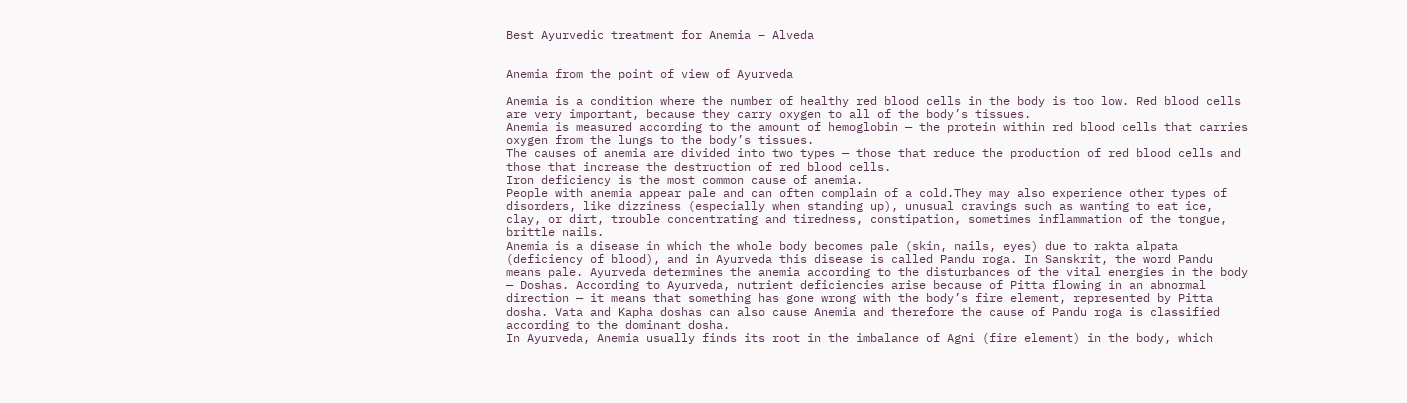Best Ayurvedic treatment for Anemia – Alveda


Anemia from the point of view of Ayurveda

Anemia is a condition where the number of healthy red blood cells in the body is too low. Red blood cells are very important, because they carry oxygen to all of the body’s tissues.
Anemia is measured according to the amount of hemoglobin — the protein within red blood cells that carries oxygen from the lungs to the body’s tissues.
The causes of anemia are divided into two types — those that reduce the production of red blood cells and those that increase the destruction of red blood cells.
Iron deficiency is the most common cause of anemia.
People with anemia appear pale and can often complain of a cold.They may also experience other types of disorders, like dizziness (especially when standing up), unusual cravings such as wanting to eat ice, clay, or dirt, trouble concentrating and tiredness, constipation, sometimes inflammation of the tongue, brittle nails.
Anemia is a disease in which the whole body becomes pale (skin, nails, eyes) due to rakta alpata (deficiency of blood), and in Ayurveda this disease is called Pandu roga. In Sanskrit, the word Pandu means pale. Ayurveda determines the anemia according to the disturbances of the vital energies in the body — Doshas. According to Ayurveda, nutrient deficiencies arise because of Pitta flowing in an abnormal direction — it means that something has gone wrong with the body’s fire element, represented by Pitta dosha. Vata and Kapha doshas can also cause Anemia and therefore the cause of Pandu roga is classified according to the dominant dosha.
In Ayurveda, Anemia usually finds its root in the imbalance of Agni (fire element) in the body, which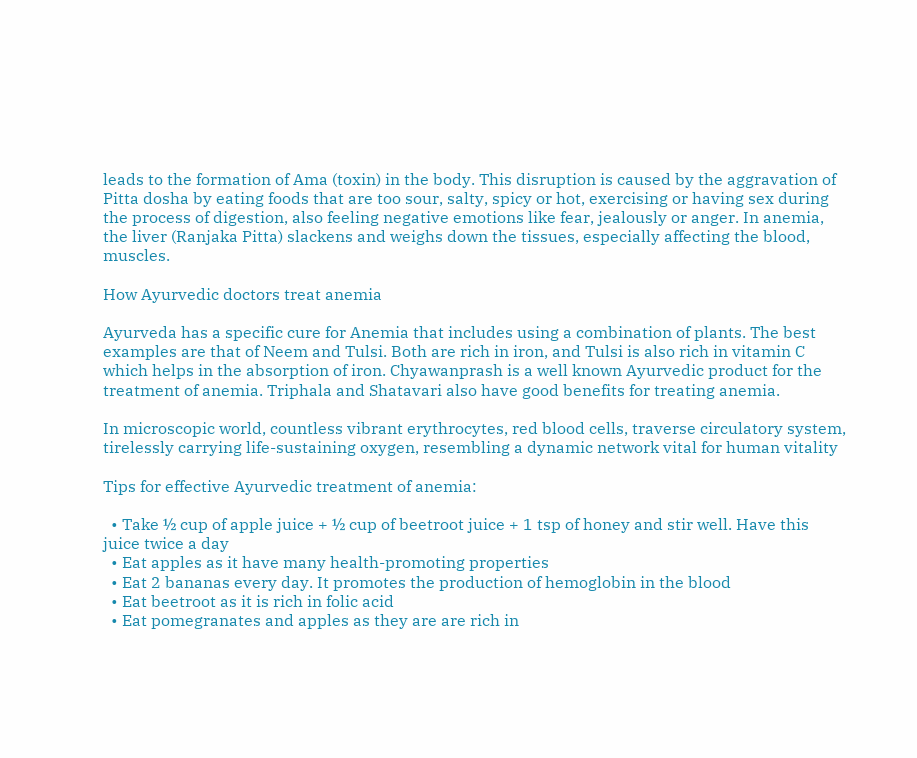leads to the formation of Ama (toxin) in the body. This disruption is caused by the aggravation of Pitta dosha by eating foods that are too sour, salty, spicy or hot, exercising or having sex during the process of digestion, also feeling negative emotions like fear, jealously or anger. In anemia, the liver (Ranjaka Pitta) slackens and weighs down the tissues, especially affecting the blood, muscles.

How Ayurvedic doctors treat anemia

Ayurveda has a specific cure for Anemia that includes using a combination of plants. The best examples are that of Neem and Tulsi. Both are rich in iron, and Tulsi is also rich in vitamin C which helps in the absorption of iron. Chyawanprash is a well known Ayurvedic product for the treatment of anemia. Triphala and Shatavari also have good benefits for treating anemia.

In microscopic world, countless vibrant erythrocytes, red blood cells, traverse circulatory system, tirelessly carrying life-sustaining oxygen, resembling a dynamic network vital for human vitality

Tips for effective Ayurvedic treatment of anemia:

  • Take ½ cup of apple juice + ½ cup of beetroot juice + 1 tsp of honey and stir well. Have this juice twice a day
  • Eat apples as it have many health-promoting properties
  • Eat 2 bananas every day. It promotes the production of hemoglobin in the blood
  • Eat beetroot as it is rich in folic acid
  • Eat pomegranates and apples as they are are rich in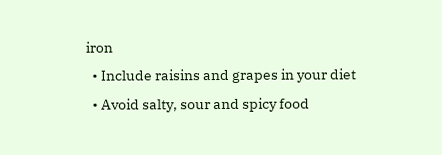iron
  • Include raisins and grapes in your diet
  • Avoid salty, sour and spicy food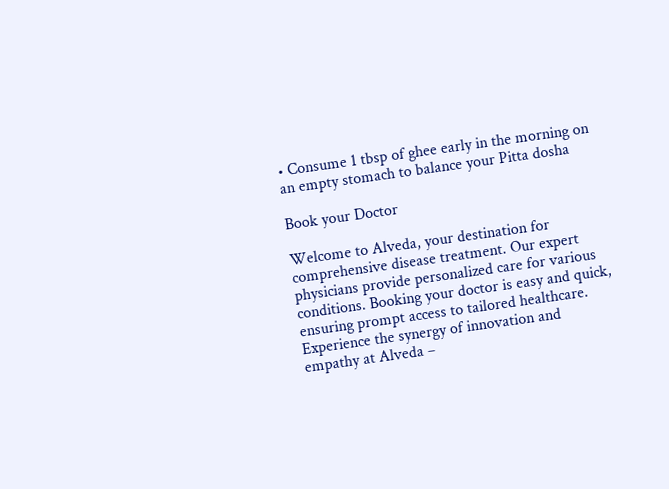• Consume 1 tbsp of ghee early in the morning on an empty stomach to balance your Pitta dosha

Book your Doctor

Welcome to Alveda, your destination for comprehensive disease treatment. Our expert physicians provide personalized care for various conditions. Booking your doctor is easy and quick, ensuring prompt access to tailored healthcare. Experience the synergy of innovation and empathy at Alveda –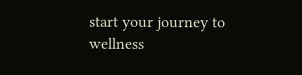start your journey to wellness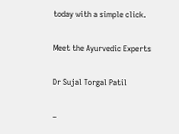today with a simple click.

Meet the Ayurvedic Experts

Dr Sujal Torgal Patil

–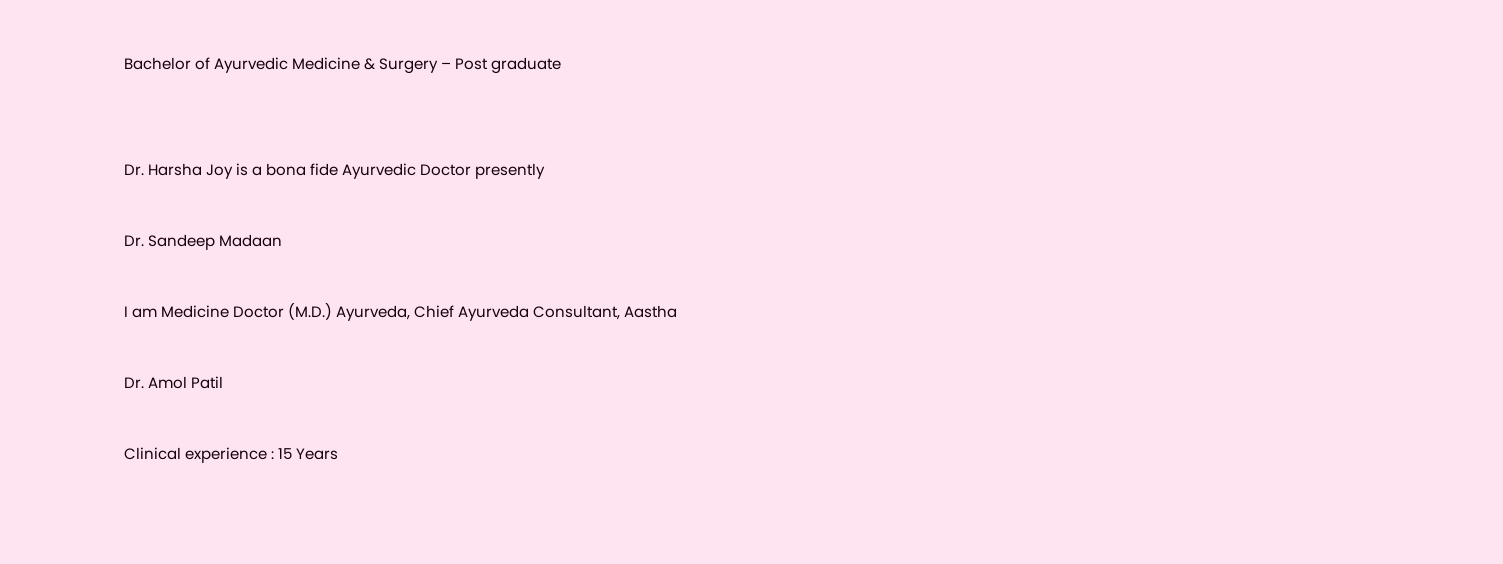Bachelor of Ayurvedic Medicine & Surgery – Post graduate


Dr. Harsha Joy is a bona fide Ayurvedic Doctor presently

Dr. Sandeep Madaan

I am Medicine Doctor (M.D.) Ayurveda, Chief Ayurveda Consultant, Aastha

Dr. Amol Patil

Clinical experience : 15 Years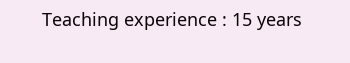Teaching experience : 15 years